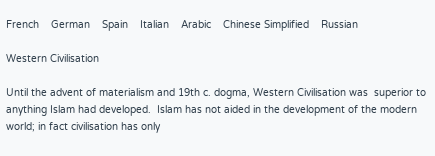French    German    Spain    Italian    Arabic    Chinese Simplified    Russian

Western Civilisation

Until the advent of materialism and 19th c. dogma, Western Civilisation was  superior to anything Islam had developed.  Islam has not aided in the development of the modern world; in fact civilisation has only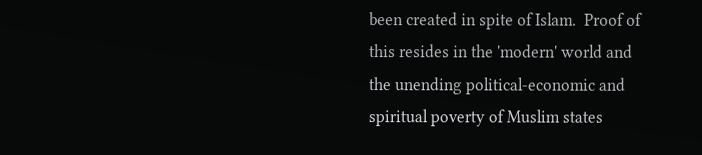been created in spite of Islam.  Proof of this resides in the 'modern' world and the unending political-economic and spiritual poverty of Muslim states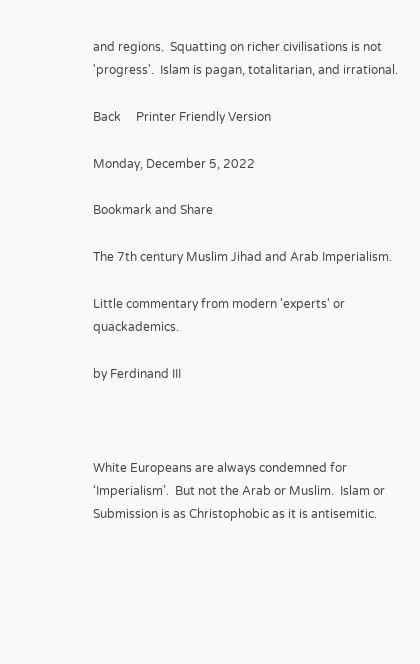and regions.  Squatting on richer civilisations is not 'progress'.  Islam is pagan, totalitarian, and irrational.

Back     Printer Friendly Version

Monday, December 5, 2022

Bookmark and Share

The 7th century Muslim Jihad and Arab Imperialism.

Little commentary from modern 'experts' or quackademics.

by Ferdinand III



White Europeans are always condemned for ‘Imperialism’.  But not the Arab or Muslim.  Islam or Submission is as Christophobic as it is antisemitic.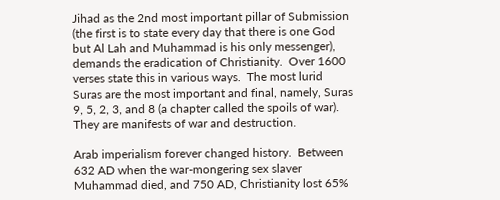Jihad as the 2nd most important pillar of Submission (the first is to state every day that there is one God but Al Lah and Muhammad is his only messenger), demands the eradication of Christianity.  Over 1600 verses state this in various ways.  The most lurid Suras are the most important and final, namely, Suras 9, 5, 2, 3, and 8 (a chapter called the spoils of war).  They are manifests of war and destruction.

Arab imperialism forever changed history.  Between 632 AD when the war-mongering sex slaver Muhammad died, and 750 AD, Christianity lost 65%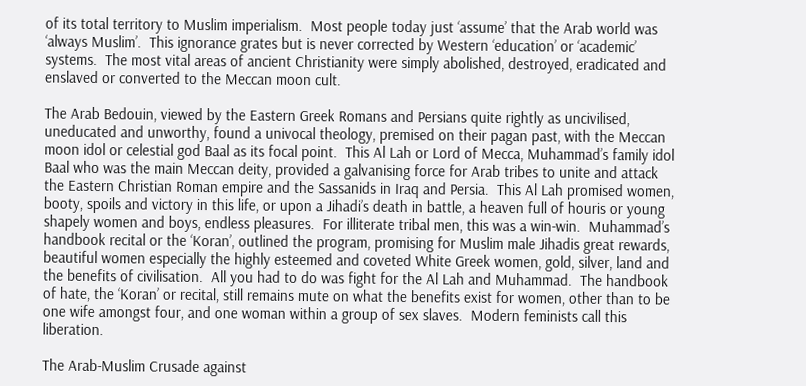of its total territory to Muslim imperialism.  Most people today just ‘assume’ that the Arab world was ‘always Muslim’.  This ignorance grates but is never corrected by Western ‘education’ or ‘academic’ systems.  The most vital areas of ancient Christianity were simply abolished, destroyed, eradicated and enslaved or converted to the Meccan moon cult.

The Arab Bedouin, viewed by the Eastern Greek Romans and Persians quite rightly as uncivilised, uneducated and unworthy, found a univocal theology, premised on their pagan past, with the Meccan moon idol or celestial god Baal as its focal point.  This Al Lah or Lord of Mecca, Muhammad’s family idol Baal who was the main Meccan deity, provided a galvanising force for Arab tribes to unite and attack the Eastern Christian Roman empire and the Sassanids in Iraq and Persia.  This Al Lah promised women, booty, spoils and victory in this life, or upon a Jihadi’s death in battle, a heaven full of houris or young shapely women and boys, endless pleasures.  For illiterate tribal men, this was a win-win.  Muhammad’s handbook recital or the ‘Koran’, outlined the program, promising for Muslim male Jihadis great rewards, beautiful women especially the highly esteemed and coveted White Greek women, gold, silver, land and the benefits of civilisation.  All you had to do was fight for the Al Lah and Muhammad.  The handbook of hate, the ‘Koran’ or recital, still remains mute on what the benefits exist for women, other than to be one wife amongst four, and one woman within a group of sex slaves.  Modern feminists call this liberation.

The Arab-Muslim Crusade against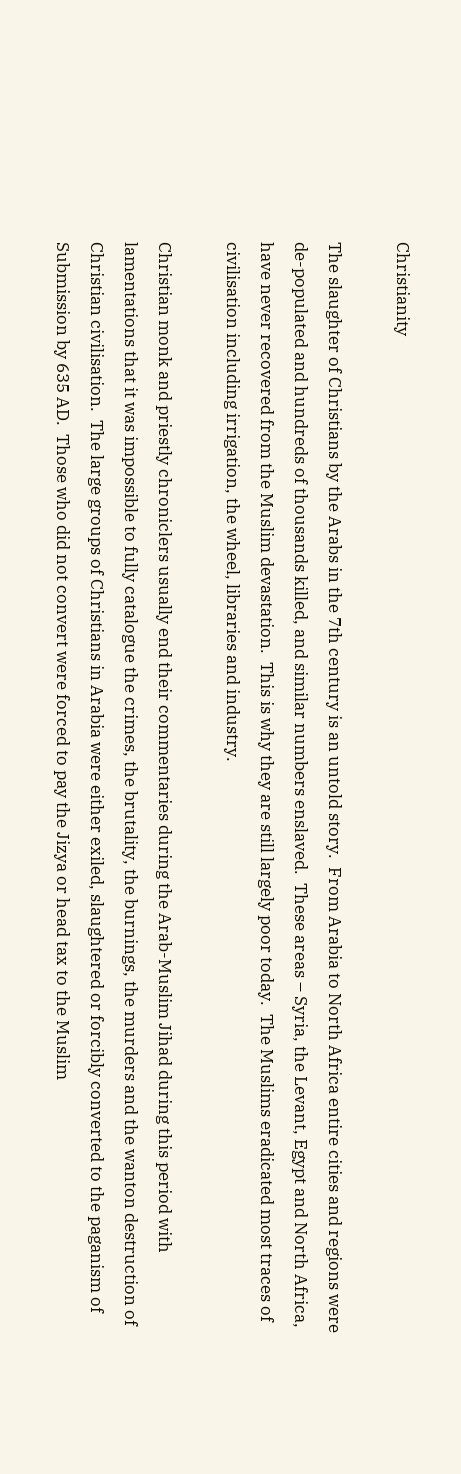Christianity

The slaughter of Christians by the Arabs in the 7th century is an untold story.  From Arabia to North Africa entire cities and regions were de-populated and hundreds of thousands killed, and similar numbers enslaved.  These areas – Syria, the Levant, Egypt and North Africa, have never recovered from the Muslim devastation.  This is why they are still largely poor today.  The Muslims eradicated most traces of civilisation including irrigation, the wheel, libraries and industry.

Christian monk and priestly chroniclers usually end their commentaries during the Arab-Muslim Jihad during this period with lamentations that it was impossible to fully catalogue the crimes, the brutality, the burnings, the murders and the wanton destruction of Christian civilisation.  The large groups of Christians in Arabia were either exiled, slaughtered or forcibly converted to the paganism of Submission by 635 AD.  Those who did not convert were forced to pay the Jizya or head tax to the Muslim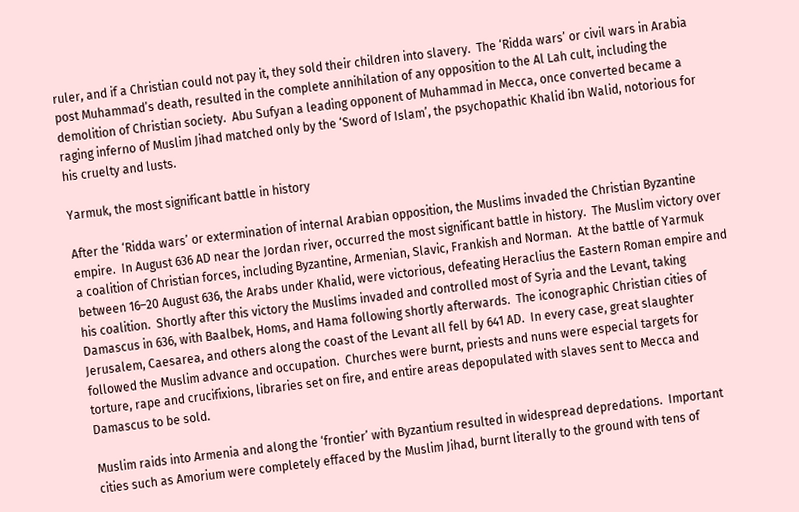ruler, and if a Christian could not pay it, they sold their children into slavery.  The ‘Ridda wars’ or civil wars in Arabia post Muhammad’s death, resulted in the complete annihilation of any opposition to the Al Lah cult, including the demolition of Christian society.  Abu Sufyan a leading opponent of Muhammad in Mecca, once converted became a raging inferno of Muslim Jihad matched only by the ‘Sword of Islam’, the psychopathic Khalid ibn Walid, notorious for his cruelty and lusts.

Yarmuk, the most significant battle in history

After the ‘Ridda wars’ or extermination of internal Arabian opposition, the Muslims invaded the Christian Byzantine empire.  In August 636 AD near the Jordan river, occurred the most significant battle in history.  The Muslim victory over a coalition of Christian forces, including Byzantine, Armenian, Slavic, Frankish and Norman.  At the battle of Yarmuk between 16–20 August 636, the Arabs under Khalid, were victorious, defeating Heraclius the Eastern Roman empire and his coalition.  Shortly after this victory the Muslims invaded and controlled most of Syria and the Levant, taking Damascus in 636, with Baalbek, Homs, and Hama following shortly afterwards.  The iconographic Christian cities of Jerusalem, Caesarea, and others along the coast of the Levant all fell by 641 AD.  In every case, great slaughter followed the Muslim advance and occupation.  Churches were burnt, priests and nuns were especial targets for torture, rape and crucifixions, libraries set on fire, and entire areas depopulated with slaves sent to Mecca and Damascus to be sold.

Muslim raids into Armenia and along the ‘frontier’ with Byzantium resulted in widespread depredations.  Important cities such as Amorium were completely effaced by the Muslim Jihad, burnt literally to the ground with tens of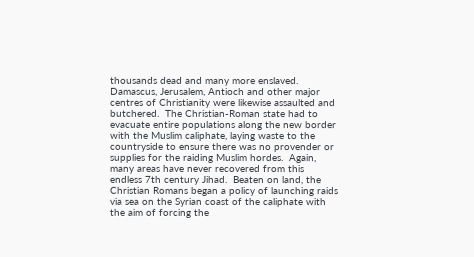thousands dead and many more enslaved.  Damascus, Jerusalem, Antioch and other major centres of Christianity were likewise assaulted and butchered.  The Christian-Roman state had to evacuate entire populations along the new border with the Muslim caliphate, laying waste to the countryside to ensure there was no provender or supplies for the raiding Muslim hordes.  Again, many areas have never recovered from this endless 7th century Jihad.  Beaten on land, the Christian Romans began a policy of launching raids via sea on the Syrian coast of the caliphate with the aim of forcing the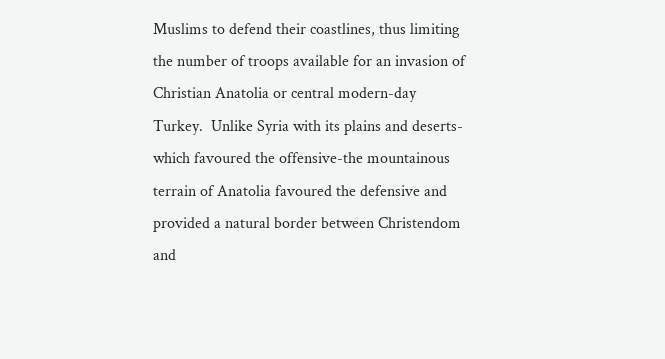Muslims to defend their coastlines, thus limiting the number of troops available for an invasion of Christian Anatolia or central modern-day Turkey.  Unlike Syria with its plains and deserts-which favoured the offensive-the mountainous terrain of Anatolia favoured the defensive and provided a natural border between Christendom and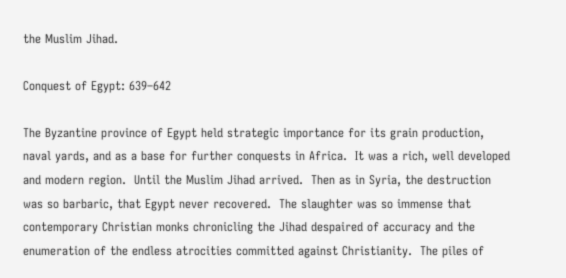the Muslim Jihad.

Conquest of Egypt: 639–642

The Byzantine province of Egypt held strategic importance for its grain production, naval yards, and as a base for further conquests in Africa.  It was a rich, well developed and modern region.  Until the Muslim Jihad arrived.  Then as in Syria, the destruction was so barbaric, that Egypt never recovered.  The slaughter was so immense that contemporary Christian monks chronicling the Jihad despaired of accuracy and the enumeration of the endless atrocities committed against Christianity.  The piles of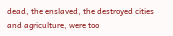dead, the enslaved, the destroyed cities and agriculture, were too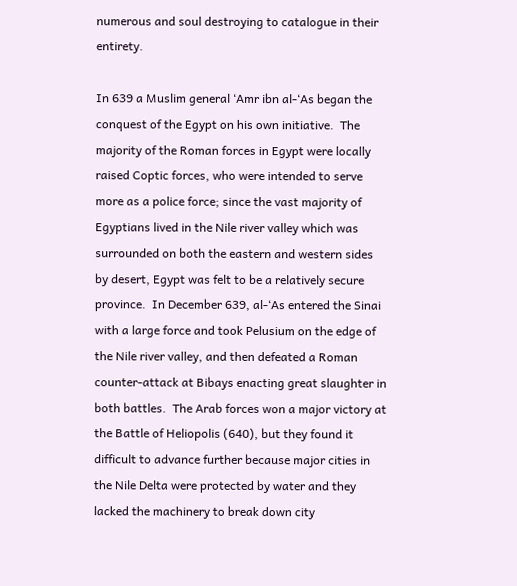numerous and soul destroying to catalogue in their entirety.

In 639 a Muslim general ‘Amr ibn al-‘As began the conquest of the Egypt on his own initiative.  The majority of the Roman forces in Egypt were locally raised Coptic forces, who were intended to serve more as a police force; since the vast majority of Egyptians lived in the Nile river valley which was surrounded on both the eastern and western sides by desert, Egypt was felt to be a relatively secure province.  In December 639, al-‘As entered the Sinai with a large force and took Pelusium on the edge of the Nile river valley, and then defeated a Roman counter-attack at Bibays enacting great slaughter in both battles.  The Arab forces won a major victory at the Battle of Heliopolis (640), but they found it difficult to advance further because major cities in the Nile Delta were protected by water and they lacked the machinery to break down city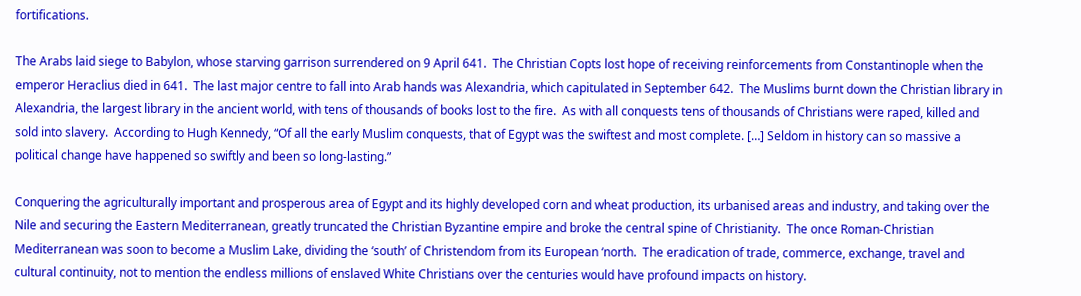fortifications.

The Arabs laid siege to Babylon, whose starving garrison surrendered on 9 April 641.  The Christian Copts lost hope of receiving reinforcements from Constantinople when the emperor Heraclius died in 641.  The last major centre to fall into Arab hands was Alexandria, which capitulated in September 642.  The Muslims burnt down the Christian library in Alexandria, the largest library in the ancient world, with tens of thousands of books lost to the fire.  As with all conquests tens of thousands of Christians were raped, killed and sold into slavery.  According to Hugh Kennedy, “Of all the early Muslim conquests, that of Egypt was the swiftest and most complete. […] Seldom in history can so massive a political change have happened so swiftly and been so long-lasting.”

Conquering the agriculturally important and prosperous area of Egypt and its highly developed corn and wheat production, its urbanised areas and industry, and taking over the Nile and securing the Eastern Mediterranean, greatly truncated the Christian Byzantine empire and broke the central spine of Christianity.  The once Roman-Christian Mediterranean was soon to become a Muslim Lake, dividing the ‘south’ of Christendom from its European ‘north.  The eradication of trade, commerce, exchange, travel and cultural continuity, not to mention the endless millions of enslaved White Christians over the centuries would have profound impacts on history.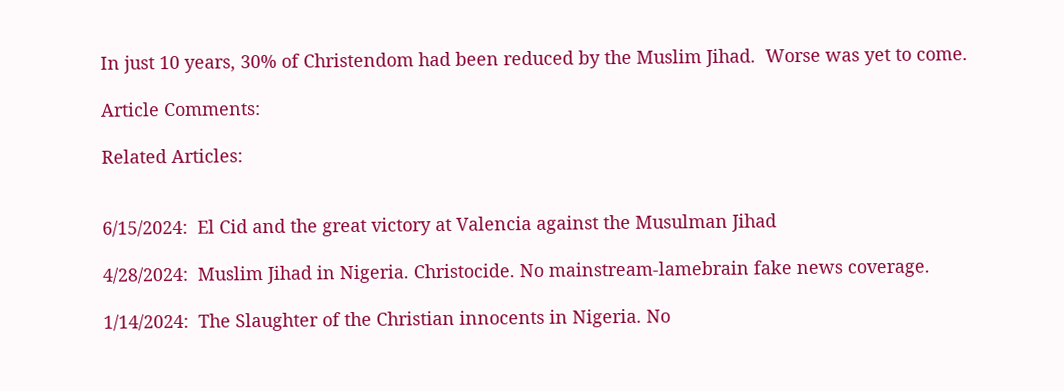In just 10 years, 30% of Christendom had been reduced by the Muslim Jihad.  Worse was yet to come.

Article Comments:

Related Articles:


6/15/2024:  El Cid and the great victory at Valencia against the Musulman Jihad

4/28/2024:  Muslim Jihad in Nigeria. Christocide. No mainstream-lamebrain fake news coverage.

1/14/2024:  The Slaughter of the Christian innocents in Nigeria. No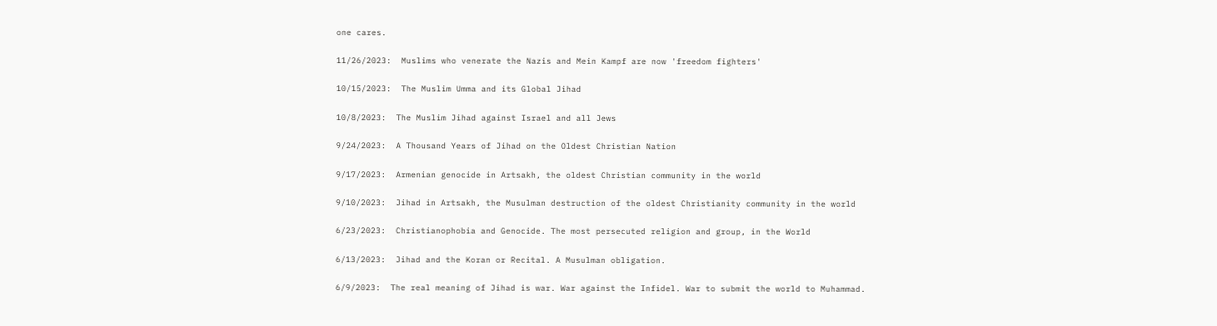one cares.

11/26/2023:  Muslims who venerate the Nazis and Mein Kampf are now 'freedom fighters'

10/15/2023:  The Muslim Umma and its Global Jihad

10/8/2023:  The Muslim Jihad against Israel and all Jews

9/24/2023:  A Thousand Years of Jihad on the Oldest Christian Nation

9/17/2023:  Armenian genocide in Artsakh, the oldest Christian community in the world

9/10/2023:  Jihad in Artsakh, the Musulman destruction of the oldest Christianity community in the world

6/23/2023:  Christianophobia and Genocide. The most persecuted religion and group, in the World

6/13/2023:  Jihad and the Koran or Recital. A Musulman obligation.

6/9/2023:  The real meaning of Jihad is war. War against the Infidel. War to submit the world to Muhammad.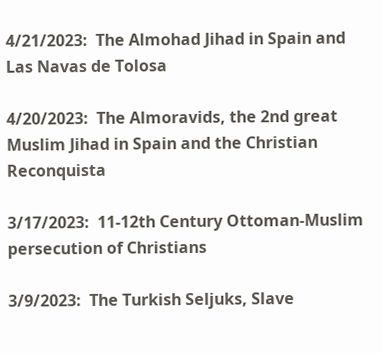4/21/2023:  The Almohad Jihad in Spain and Las Navas de Tolosa

4/20/2023:  The Almoravids, the 2nd great Muslim Jihad in Spain and the Christian Reconquista

3/17/2023:  11-12th Century Ottoman-Muslim persecution of Christians

3/9/2023:  The Turkish Seljuks, Slave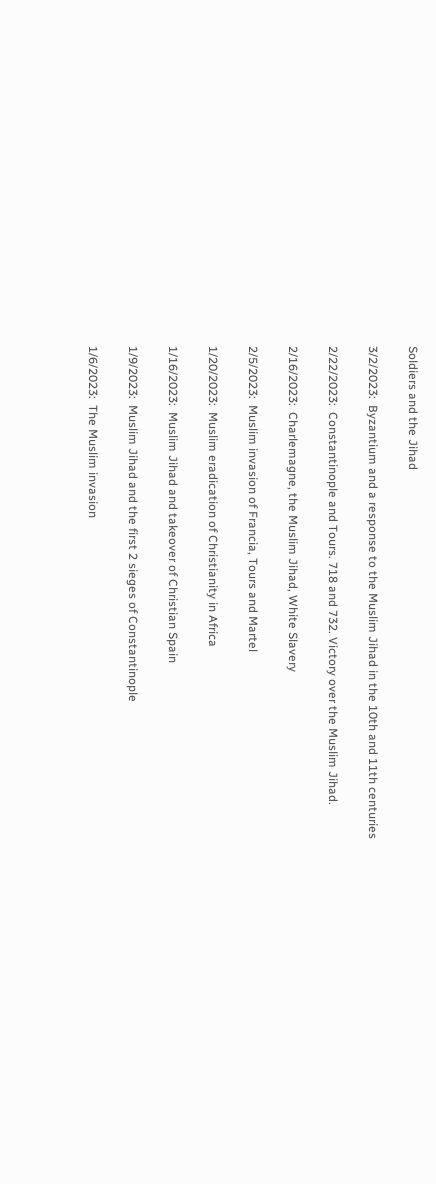Soldiers and the Jihad

3/2/2023:  Byzantium and a response to the Muslim Jihad in the 10th and 11th centuries

2/22/2023:  Constantinople and Tours. 718 and 732. Victory over the Muslim Jihad.

2/16/2023:  Charlemagne, the Muslim Jihad, White Slavery

2/5/2023:  Muslim invasion of Francia, Tours and Martel

1/20/2023:  Muslim eradication of Christianity in Africa

1/16/2023:  Muslim Jihad and takeover of Christian Spain

1/9/2023:  Muslim Jihad and the first 2 sieges of Constantinople

1/6/2023:  The Muslim invasion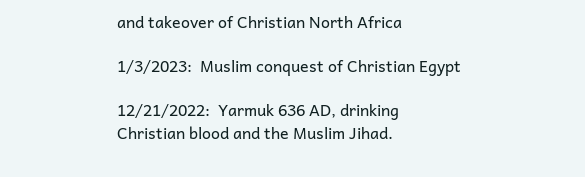and takeover of Christian North Africa

1/3/2023:  Muslim conquest of Christian Egypt

12/21/2022:  Yarmuk 636 AD, drinking Christian blood and the Muslim Jihad.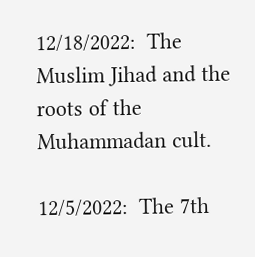12/18/2022:  The Muslim Jihad and the roots of the Muhammadan cult.

12/5/2022:  The 7th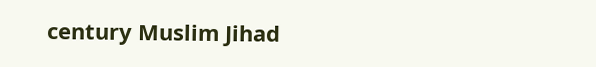century Muslim Jihad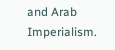and Arab Imperialism.